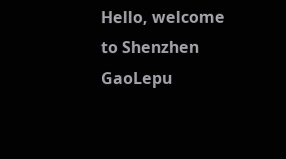Hello, welcome to Shenzhen GaoLepu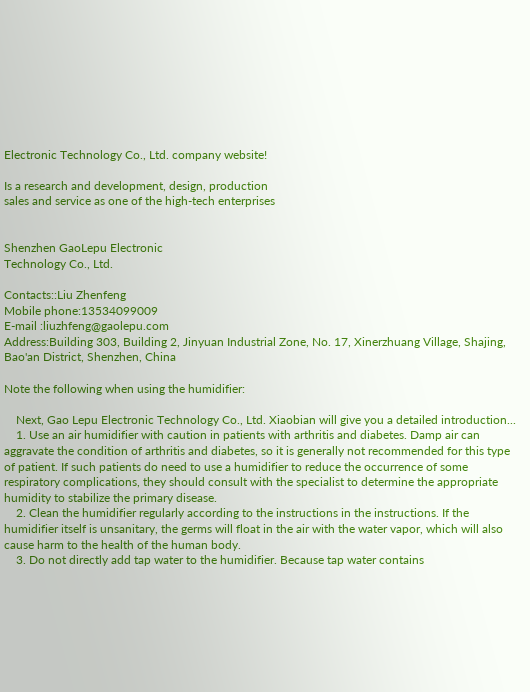Electronic Technology Co., Ltd. company website!

Is a research and development, design, production
sales and service as one of the high-tech enterprises


Shenzhen GaoLepu Electronic
Technology Co., Ltd.

Contacts::Liu Zhenfeng
Mobile phone:13534099009
E-mail :liuzhfeng@gaolepu.com
Address:Building 303, Building 2, Jinyuan Industrial Zone, No. 17, Xinerzhuang Village, Shajing, Bao'an District, Shenzhen, China

Note the following when using the humidifier:

    Next, Gao Lepu Electronic Technology Co., Ltd. Xiaobian will give you a detailed introduction...
    1. Use an air humidifier with caution in patients with arthritis and diabetes. Damp air can aggravate the condition of arthritis and diabetes, so it is generally not recommended for this type of patient. If such patients do need to use a humidifier to reduce the occurrence of some respiratory complications, they should consult with the specialist to determine the appropriate humidity to stabilize the primary disease.
    2. Clean the humidifier regularly according to the instructions in the instructions. If the humidifier itself is unsanitary, the germs will float in the air with the water vapor, which will also cause harm to the health of the human body.
    3. Do not directly add tap water to the humidifier. Because tap water contains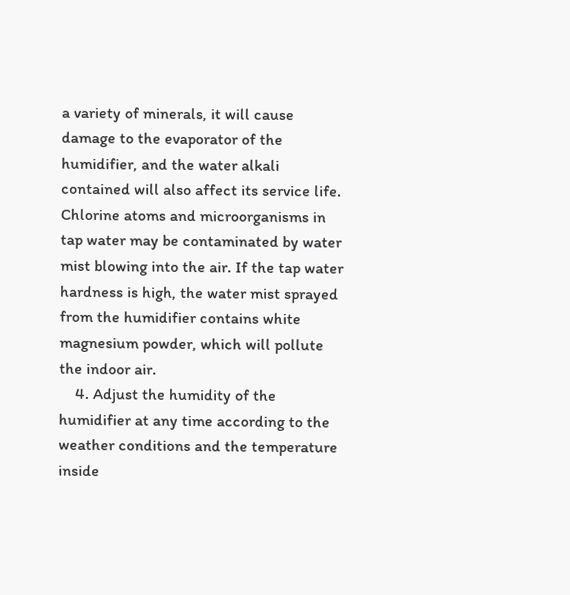a variety of minerals, it will cause damage to the evaporator of the humidifier, and the water alkali contained will also affect its service life. Chlorine atoms and microorganisms in tap water may be contaminated by water mist blowing into the air. If the tap water hardness is high, the water mist sprayed from the humidifier contains white magnesium powder, which will pollute the indoor air.
    4. Adjust the humidity of the humidifier at any time according to the weather conditions and the temperature inside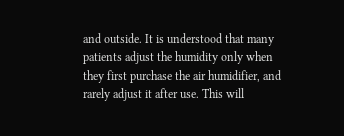and outside. It is understood that many patients adjust the humidity only when they first purchase the air humidifier, and rarely adjust it after use. This will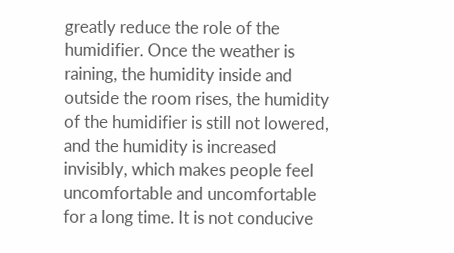greatly reduce the role of the humidifier. Once the weather is raining, the humidity inside and outside the room rises, the humidity of the humidifier is still not lowered, and the humidity is increased invisibly, which makes people feel uncomfortable and uncomfortable for a long time. It is not conducive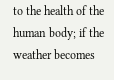to the health of the human body; if the weather becomes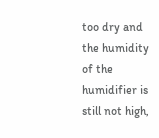too dry and the humidity of the humidifier is still not high,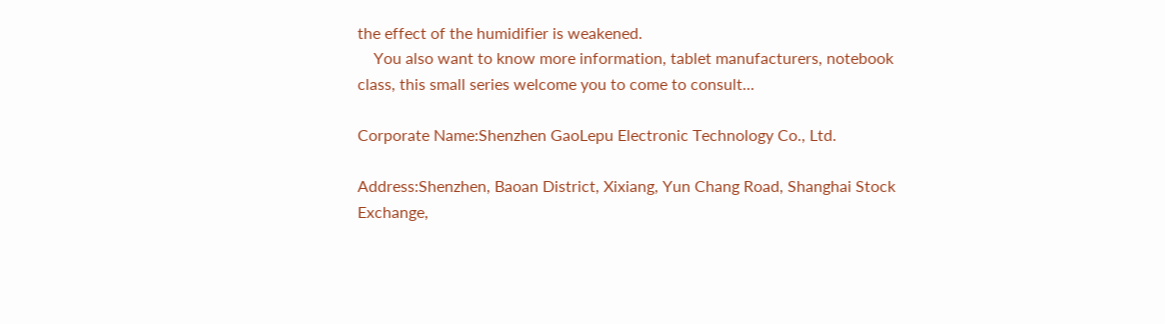the effect of the humidifier is weakened.
    You also want to know more information, tablet manufacturers, notebook class, this small series welcome you to come to consult...

Corporate Name:Shenzhen GaoLepu Electronic Technology Co., Ltd.

Address:Shenzhen, Baoan District, Xixiang, Yun Chang Road, Shanghai Stock Exchange,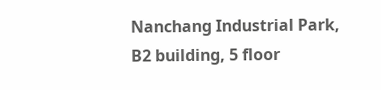Nanchang Industrial Park, B2 building, 5 floor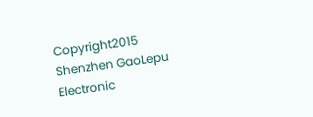Copyright2015 Shenzhen GaoLepu Electronic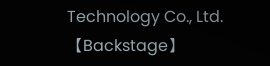Technology Co., Ltd. 【Backstage】